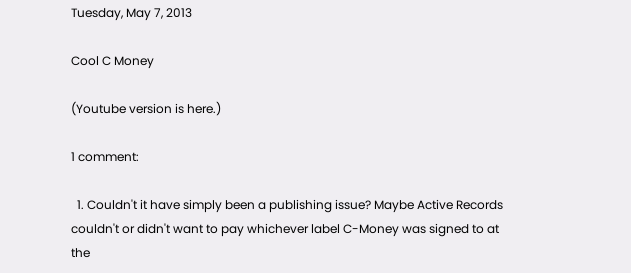Tuesday, May 7, 2013

Cool C Money

(Youtube version is here.)

1 comment:

  1. Couldn't it have simply been a publishing issue? Maybe Active Records couldn't or didn't want to pay whichever label C-Money was signed to at the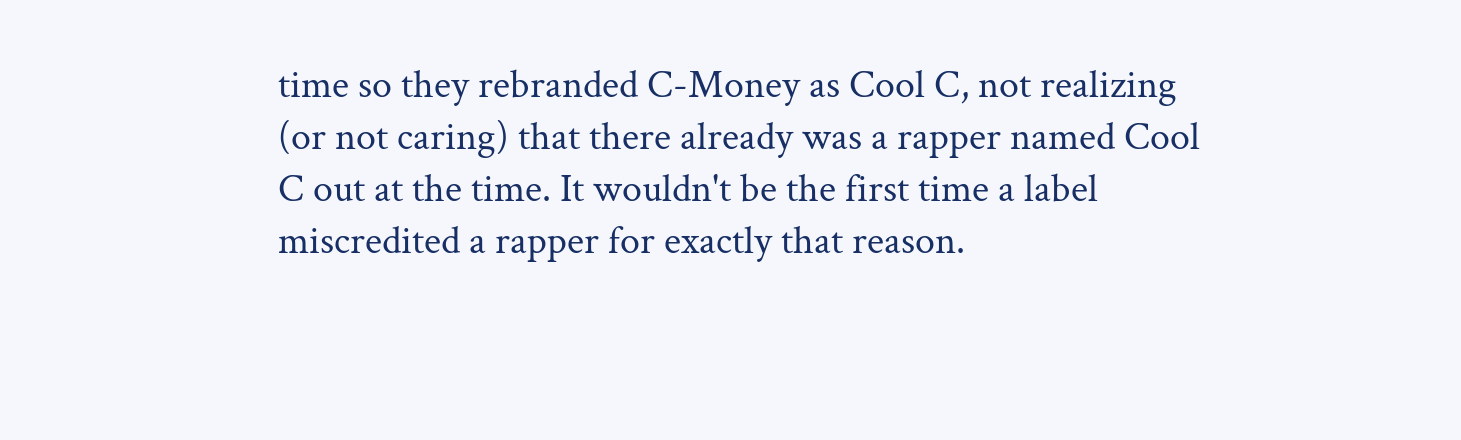time so they rebranded C-Money as Cool C, not realizing (or not caring) that there already was a rapper named Cool C out at the time. It wouldn't be the first time a label miscredited a rapper for exactly that reason.